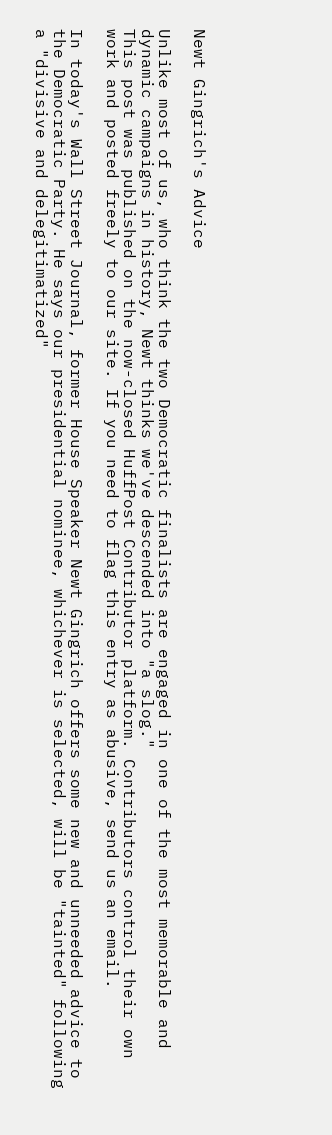Newt Gingrich's Advice

Unlike most of us, who think the two Democratic finalists are engaged in one of the most memorable and dynamic campaigns in history, Newt thinks we've descended into "a slog."
This post was published on the now-closed HuffPost Contributor platform. Contributors control their own work and posted freely to our site. If you need to flag this entry as abusive, send us an email.

In today's Wall Street Journal, former House Speaker Newt Gingrich offers some new and unneeded advice to the Democratic Party. He says our presidential nominee, whichever is selected, will be "tainted" following a "divisive and delegitimatized"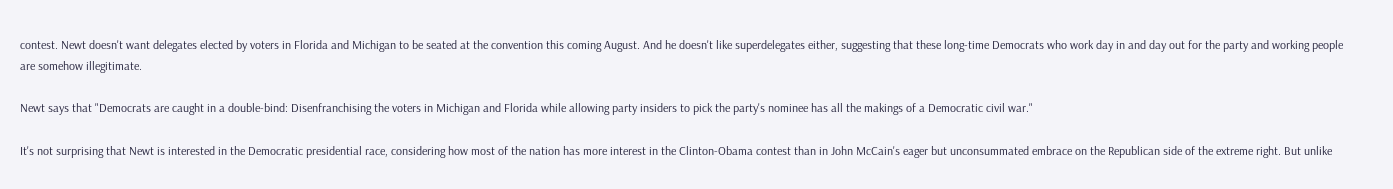contest. Newt doesn't want delegates elected by voters in Florida and Michigan to be seated at the convention this coming August. And he doesn't like superdelegates either, suggesting that these long-time Democrats who work day in and day out for the party and working people are somehow illegitimate.

Newt says that "Democrats are caught in a double-bind: Disenfranchising the voters in Michigan and Florida while allowing party insiders to pick the party's nominee has all the makings of a Democratic civil war."

It's not surprising that Newt is interested in the Democratic presidential race, considering how most of the nation has more interest in the Clinton-Obama contest than in John McCain's eager but unconsummated embrace on the Republican side of the extreme right. But unlike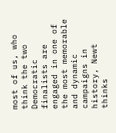most of us, who think the two Democratic finalists are engaged in one of the most memorable and dynamic campaigns in history, Newt thinks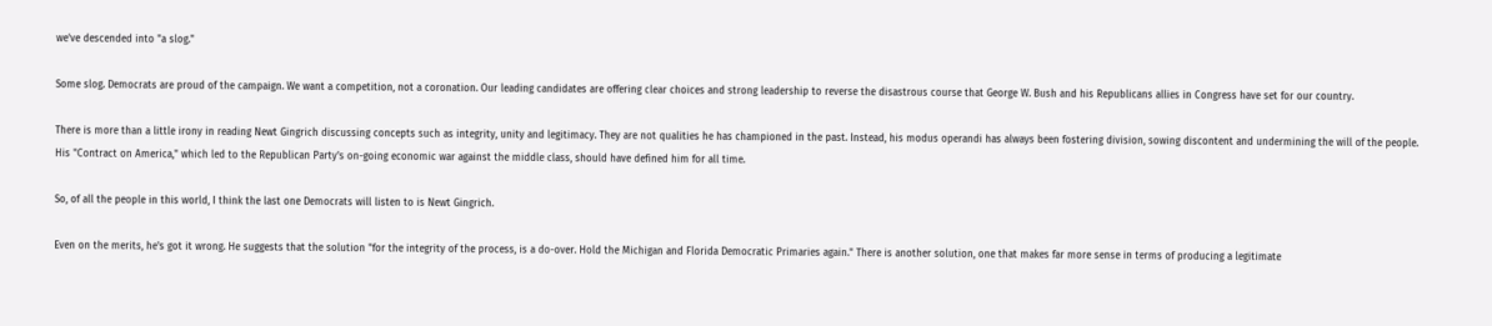we've descended into "a slog."

Some slog. Democrats are proud of the campaign. We want a competition, not a coronation. Our leading candidates are offering clear choices and strong leadership to reverse the disastrous course that George W. Bush and his Republicans allies in Congress have set for our country.

There is more than a little irony in reading Newt Gingrich discussing concepts such as integrity, unity and legitimacy. They are not qualities he has championed in the past. Instead, his modus operandi has always been fostering division, sowing discontent and undermining the will of the people. His "Contract on America," which led to the Republican Party's on-going economic war against the middle class, should have defined him for all time.

So, of all the people in this world, I think the last one Democrats will listen to is Newt Gingrich.

Even on the merits, he's got it wrong. He suggests that the solution "for the integrity of the process, is a do-over. Hold the Michigan and Florida Democratic Primaries again." There is another solution, one that makes far more sense in terms of producing a legitimate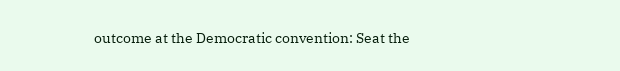outcome at the Democratic convention: Seat the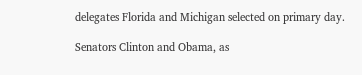delegates Florida and Michigan selected on primary day.

Senators Clinton and Obama, as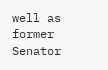well as former Senator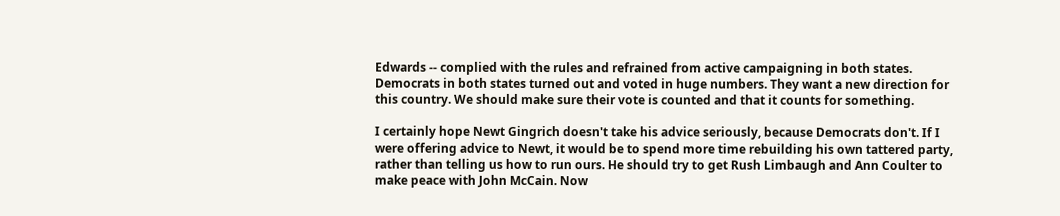Edwards -- complied with the rules and refrained from active campaigning in both states. Democrats in both states turned out and voted in huge numbers. They want a new direction for this country. We should make sure their vote is counted and that it counts for something.

I certainly hope Newt Gingrich doesn't take his advice seriously, because Democrats don't. If I were offering advice to Newt, it would be to spend more time rebuilding his own tattered party, rather than telling us how to run ours. He should try to get Rush Limbaugh and Ann Coulter to make peace with John McCain. Now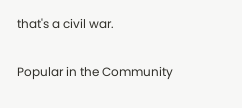that's a civil war.

Popular in the Community